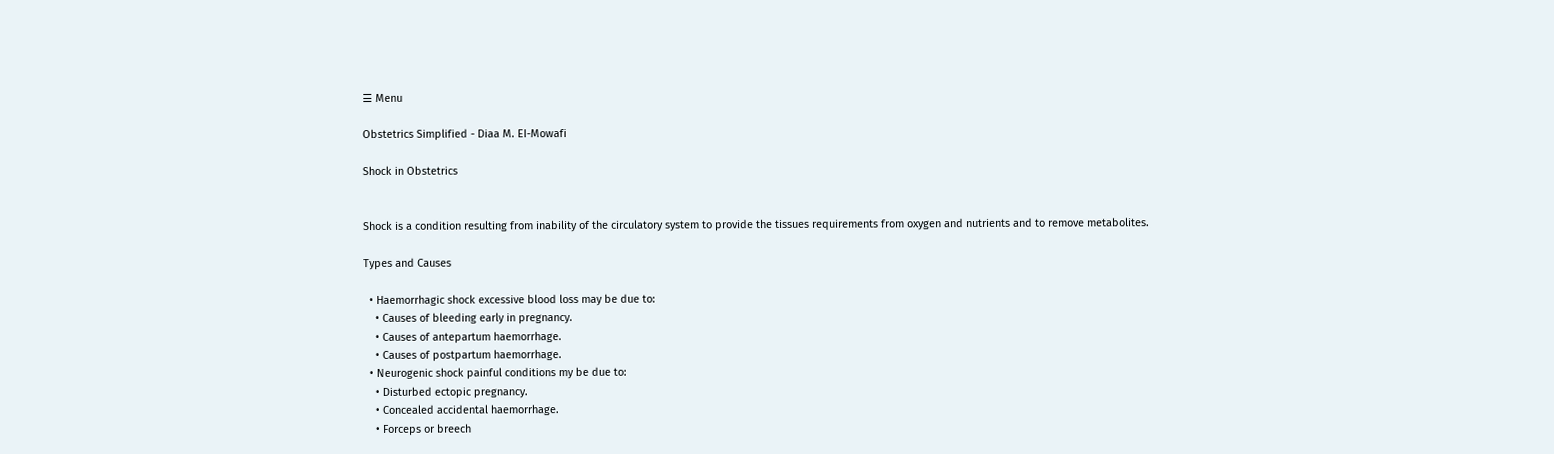☰ Menu

Obstetrics Simplified - Diaa M. EI-Mowafi

Shock in Obstetrics


Shock is a condition resulting from inability of the circulatory system to provide the tissues requirements from oxygen and nutrients and to remove metabolites.

Types and Causes

  • Haemorrhagic shock excessive blood loss may be due to:
    • Causes of bleeding early in pregnancy.
    • Causes of antepartum haemorrhage.
    • Causes of postpartum haemorrhage.
  • Neurogenic shock painful conditions my be due to:
    • Disturbed ectopic pregnancy.
    • Concealed accidental haemorrhage.
    • Forceps or breech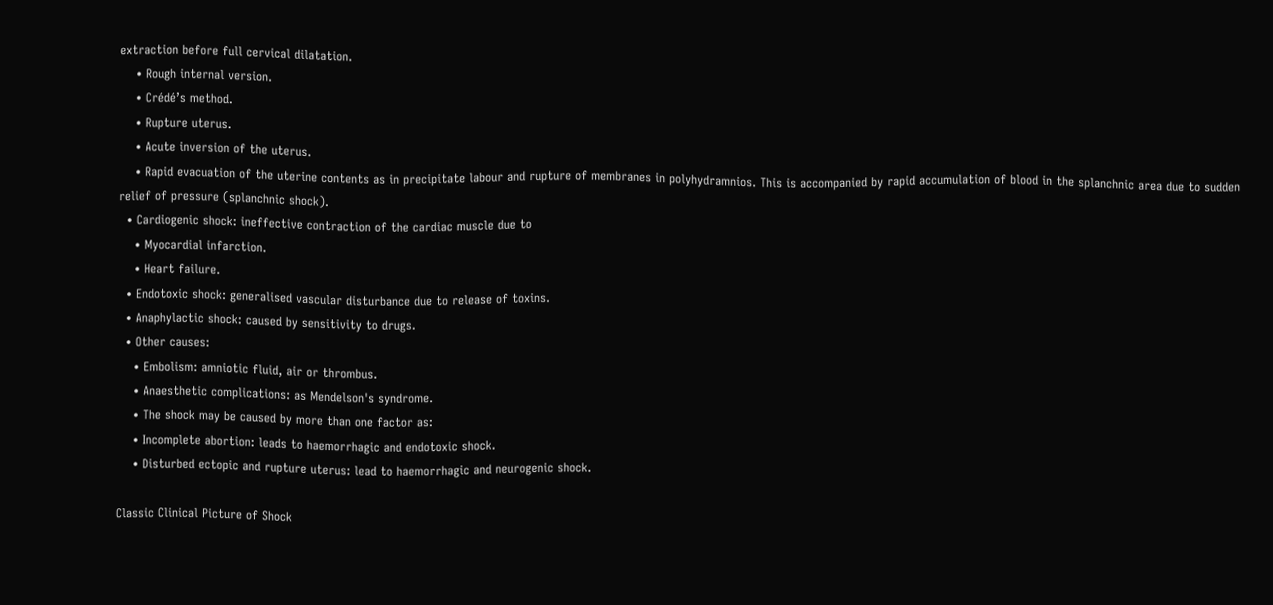extraction before full cervical dilatation.
    • Rough internal version.
    • Crédé’s method.
    • Rupture uterus.
    • Acute inversion of the uterus.
    • Rapid evacuation of the uterine contents as in precipitate labour and rupture of membranes in polyhydramnios. This is accompanied by rapid accumulation of blood in the splanchnic area due to sudden relief of pressure (splanchnic shock).
  • Cardiogenic shock: ineffective contraction of the cardiac muscle due to
    • Myocardial infarction.
    • Heart failure.
  • Endotoxic shock: generalised vascular disturbance due to release of toxins.
  • Anaphylactic shock: caused by sensitivity to drugs.
  • Other causes:
    • Embolism: amniotic fluid, air or thrombus.
    • Anaesthetic complications: as Mendelson's syndrome.
    • The shock may be caused by more than one factor as:
    • Incomplete abortion: leads to haemorrhagic and endotoxic shock.
    • Disturbed ectopic and rupture uterus: lead to haemorrhagic and neurogenic shock.

Classic Clinical Picture of Shock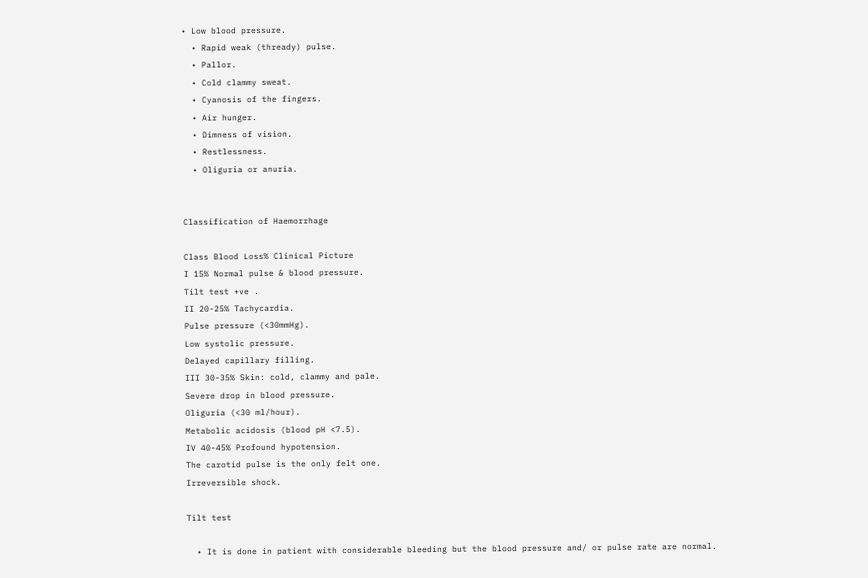• Low blood pressure.
  • Rapid weak (thready) pulse.
  • Pallor.
  • Cold clammy sweat.
  • Cyanosis of the fingers.
  • Air hunger.
  • Dimness of vision.
  • Restlessness.
  • Oliguria or anuria.


Classification of Haemorrhage

Class Blood Loss% Clinical Picture
I 15% Normal pulse & blood pressure.
Tilt test +ve .
II 20-25% Tachycardia.
Pulse pressure (<30mmHg).
Low systolic pressure.
Delayed capillary filling.
III 30-35% Skin: cold, clammy and pale.
Severe drop in blood pressure.
Oliguria (<30 ml/hour).
Metabolic acidosis (blood pH <7.5).
IV 40-45% Profound hypotension.
The carotid pulse is the only felt one.
Irreversible shock.

Tilt test

  • It is done in patient with considerable bleeding but the blood pressure and/ or pulse rate are normal.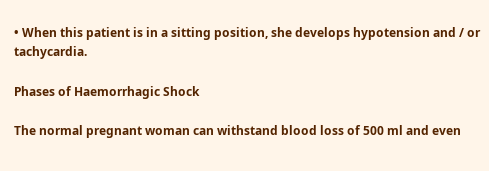• When this patient is in a sitting position, she develops hypotension and / or tachycardia.

Phases of Haemorrhagic Shock

The normal pregnant woman can withstand blood loss of 500 ml and even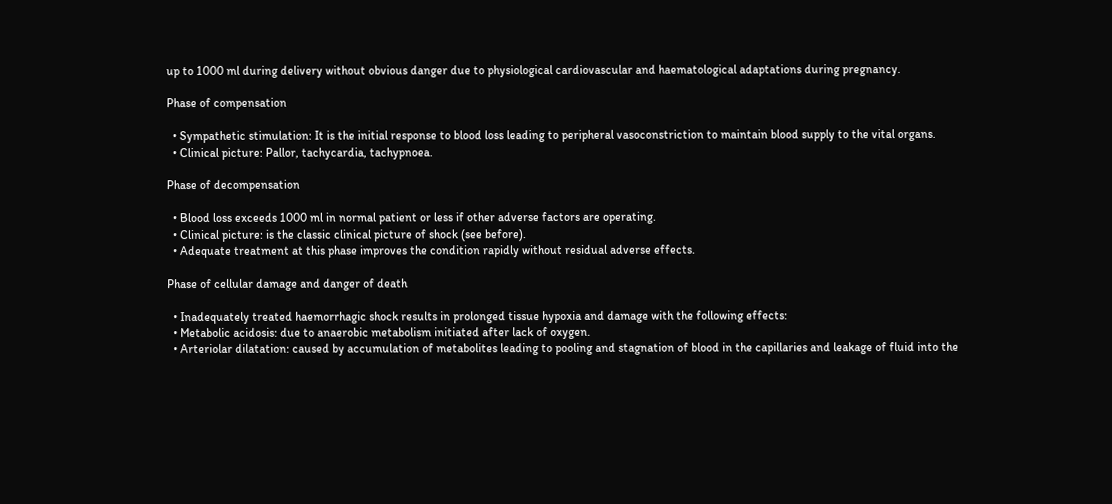up to 1000 ml during delivery without obvious danger due to physiological cardiovascular and haematological adaptations during pregnancy.

Phase of compensation

  • Sympathetic stimulation: It is the initial response to blood loss leading to peripheral vasoconstriction to maintain blood supply to the vital organs.
  • Clinical picture: Pallor, tachycardia, tachypnoea.

Phase of decompensation

  • Blood loss exceeds 1000 ml in normal patient or less if other adverse factors are operating.
  • Clinical picture: is the classic clinical picture of shock (see before).
  • Adequate treatment at this phase improves the condition rapidly without residual adverse effects.

Phase of cellular damage and danger of death

  • Inadequately treated haemorrhagic shock results in prolonged tissue hypoxia and damage with the following effects:
  • Metabolic acidosis: due to anaerobic metabolism initiated after lack of oxygen.
  • Arteriolar dilatation: caused by accumulation of metabolites leading to pooling and stagnation of blood in the capillaries and leakage of fluid into the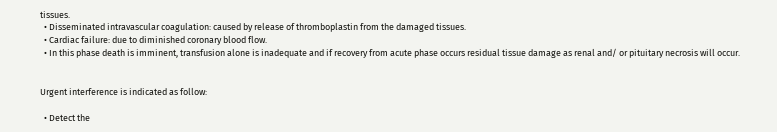tissues.
  • Disseminated intravascular coagulation: caused by release of thromboplastin from the damaged tissues.
  • Cardiac failure: due to diminished coronary blood flow.
  • In this phase death is imminent, transfusion alone is inadequate and if recovery from acute phase occurs residual tissue damage as renal and/ or pituitary necrosis will occur.


Urgent interference is indicated as follow:

  • Detect the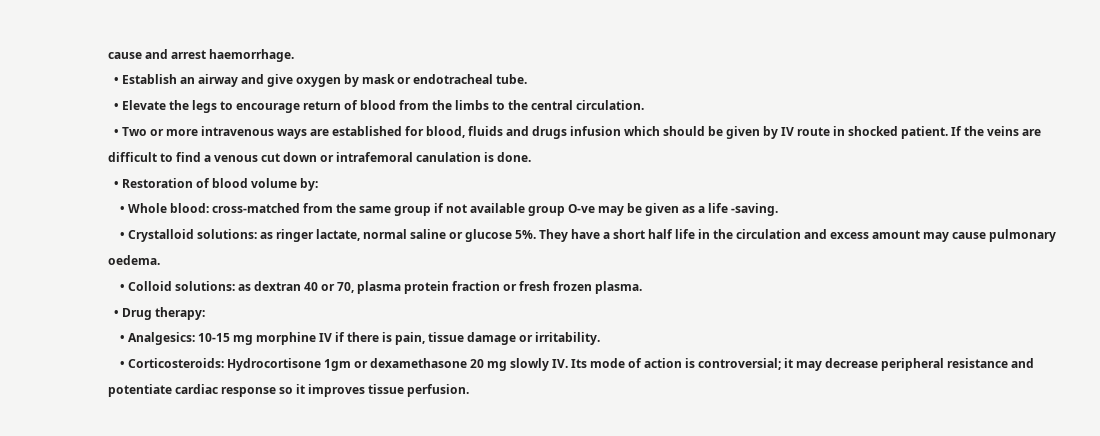cause and arrest haemorrhage.
  • Establish an airway and give oxygen by mask or endotracheal tube.
  • Elevate the legs to encourage return of blood from the limbs to the central circulation.
  • Two or more intravenous ways are established for blood, fluids and drugs infusion which should be given by IV route in shocked patient. If the veins are difficult to find a venous cut down or intrafemoral canulation is done.
  • Restoration of blood volume by:
    • Whole blood: cross-matched from the same group if not available group O-ve may be given as a life -saving.
    • Crystalloid solutions: as ringer lactate, normal saline or glucose 5%. They have a short half life in the circulation and excess amount may cause pulmonary oedema.
    • Colloid solutions: as dextran 40 or 70, plasma protein fraction or fresh frozen plasma.
  • Drug therapy:
    • Analgesics: 10-15 mg morphine IV if there is pain, tissue damage or irritability.
    • Corticosteroids: Hydrocortisone 1gm or dexamethasone 20 mg slowly IV. Its mode of action is controversial; it may decrease peripheral resistance and potentiate cardiac response so it improves tissue perfusion.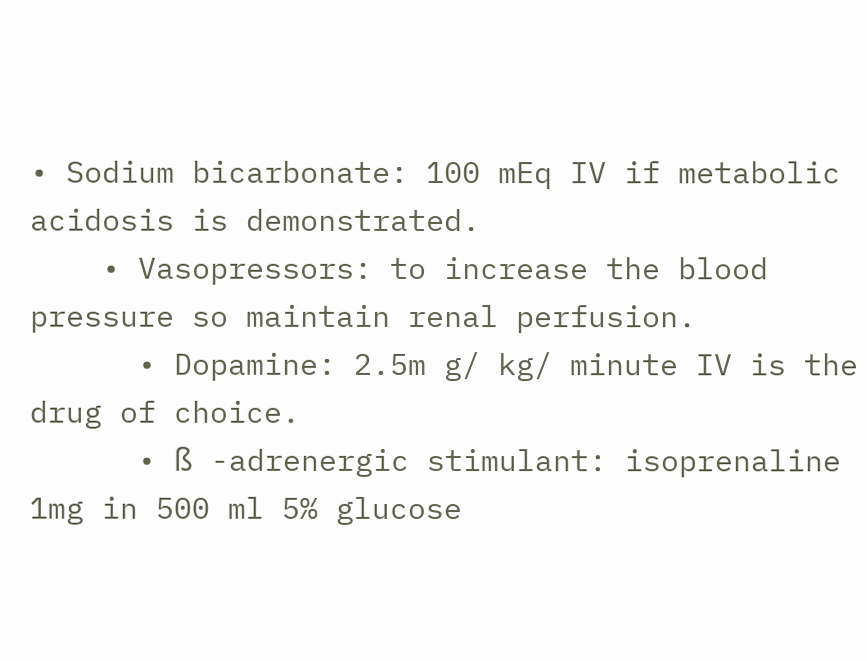• Sodium bicarbonate: 100 mEq IV if metabolic acidosis is demonstrated.
    • Vasopressors: to increase the blood pressure so maintain renal perfusion.
      • Dopamine: 2.5m g/ kg/ minute IV is the drug of choice.
      • ß -adrenergic stimulant: isoprenaline 1mg in 500 ml 5% glucose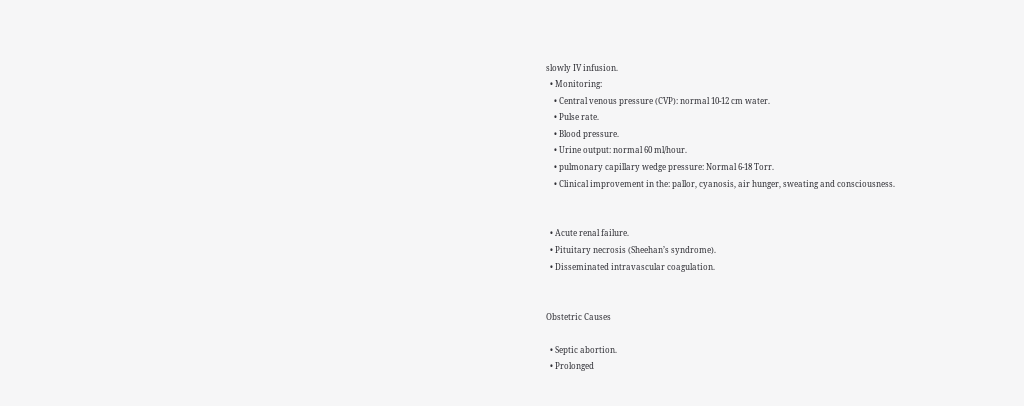slowly IV infusion.
  • Monitoring:
    • Central venous pressure (CVP): normal 10-12 cm water.
    • Pulse rate.
    • Blood pressure.
    • Urine output: normal 60 ml/hour.
    • pulmonary capillary wedge pressure: Normal 6-18 Torr.
    • Clinical improvement in the: pallor, cyanosis, air hunger, sweating and consciousness.


  • Acute renal failure.
  • Pituitary necrosis (Sheehan’s syndrome).
  • Disseminated intravascular coagulation.


Obstetric Causes

  • Septic abortion.
  • Prolonged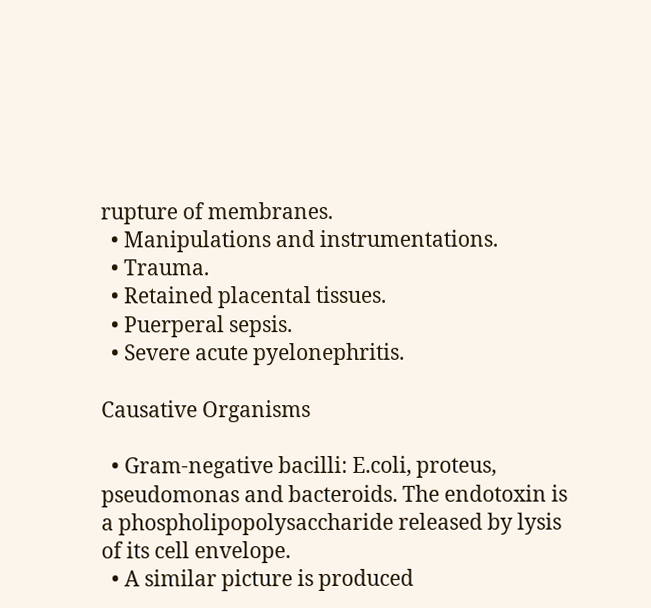rupture of membranes.
  • Manipulations and instrumentations.
  • Trauma.
  • Retained placental tissues.
  • Puerperal sepsis.
  • Severe acute pyelonephritis.

Causative Organisms

  • Gram-negative bacilli: E.coli, proteus, pseudomonas and bacteroids. The endotoxin is a phospholipopolysaccharide released by lysis of its cell envelope.
  • A similar picture is produced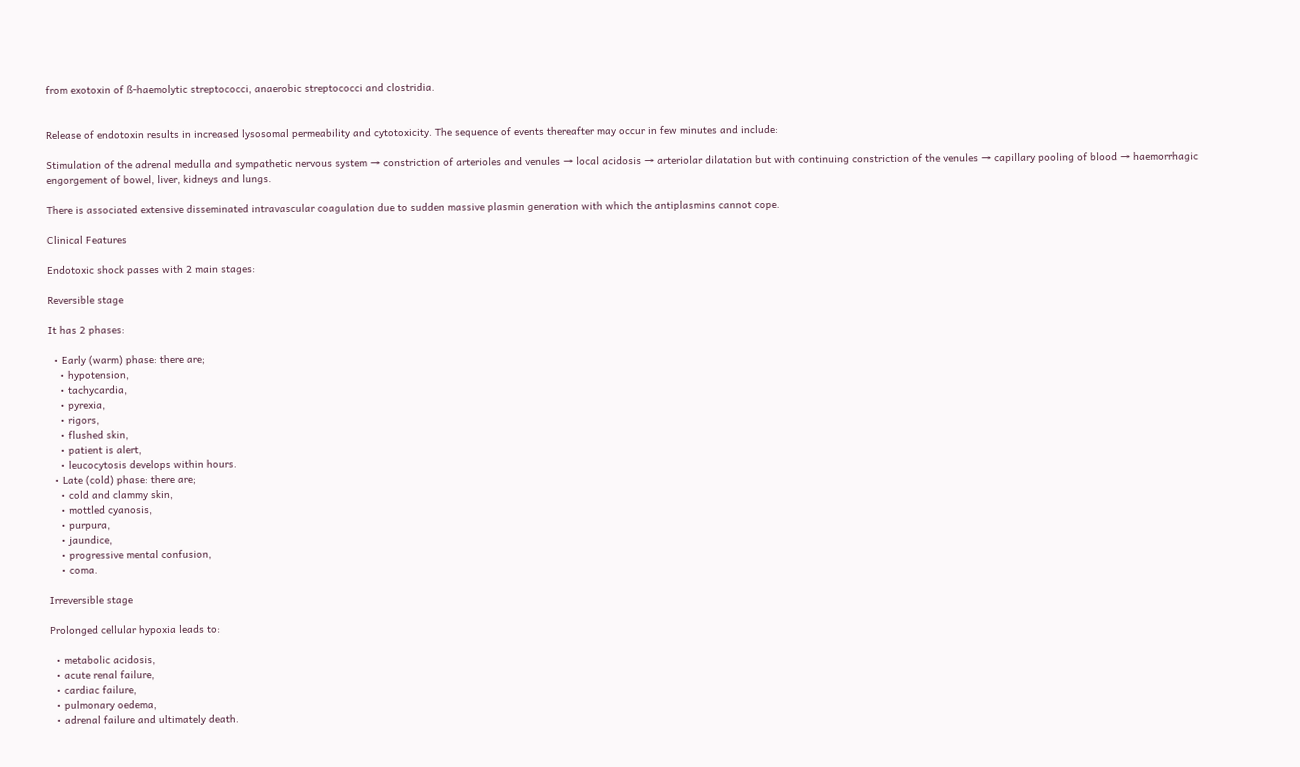from exotoxin of ß-haemolytic streptococci, anaerobic streptococci and clostridia.


Release of endotoxin results in increased lysosomal permeability and cytotoxicity. The sequence of events thereafter may occur in few minutes and include:

Stimulation of the adrenal medulla and sympathetic nervous system → constriction of arterioles and venules → local acidosis → arteriolar dilatation but with continuing constriction of the venules → capillary pooling of blood → haemorrhagic engorgement of bowel, liver, kidneys and lungs.

There is associated extensive disseminated intravascular coagulation due to sudden massive plasmin generation with which the antiplasmins cannot cope.

Clinical Features

Endotoxic shock passes with 2 main stages:

Reversible stage

It has 2 phases:

  • Early (warm) phase: there are;
    • hypotension,
    • tachycardia,
    • pyrexia,
    • rigors,
    • flushed skin,
    • patient is alert,
    • leucocytosis develops within hours.
  • Late (cold) phase: there are;
    • cold and clammy skin,
    • mottled cyanosis,
    • purpura,
    • jaundice,
    • progressive mental confusion,
    • coma.

Irreversible stage

Prolonged cellular hypoxia leads to:

  • metabolic acidosis,
  • acute renal failure,
  • cardiac failure,
  • pulmonary oedema,
  • adrenal failure and ultimately death.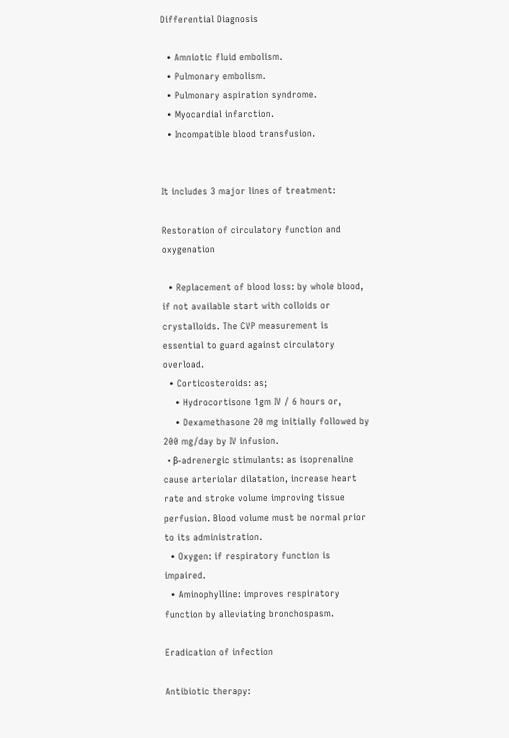Differential Diagnosis

  • Amniotic fluid embolism.
  • Pulmonary embolism.
  • Pulmonary aspiration syndrome.
  • Myocardial infarction.
  • Incompatible blood transfusion.


It includes 3 major lines of treatment:

Restoration of circulatory function and oxygenation

  • Replacement of blood loss: by whole blood, if not available start with colloids or crystalloids. The CVP measurement is essential to guard against circulatory overload.
  • Corticosteroids: as;
    • Hydrocortisone 1gm IV / 6 hours or,
    • Dexamethasone 20 mg initially followed by 200 mg/day by IV infusion.
  • β-adrenergic stimulants: as isoprenaline cause arteriolar dilatation, increase heart rate and stroke volume improving tissue perfusion. Blood volume must be normal prior to its administration.
  • Oxygen: if respiratory function is impaired.
  • Aminophylline: improves respiratory function by alleviating bronchospasm.

Eradication of infection

Antibiotic therapy: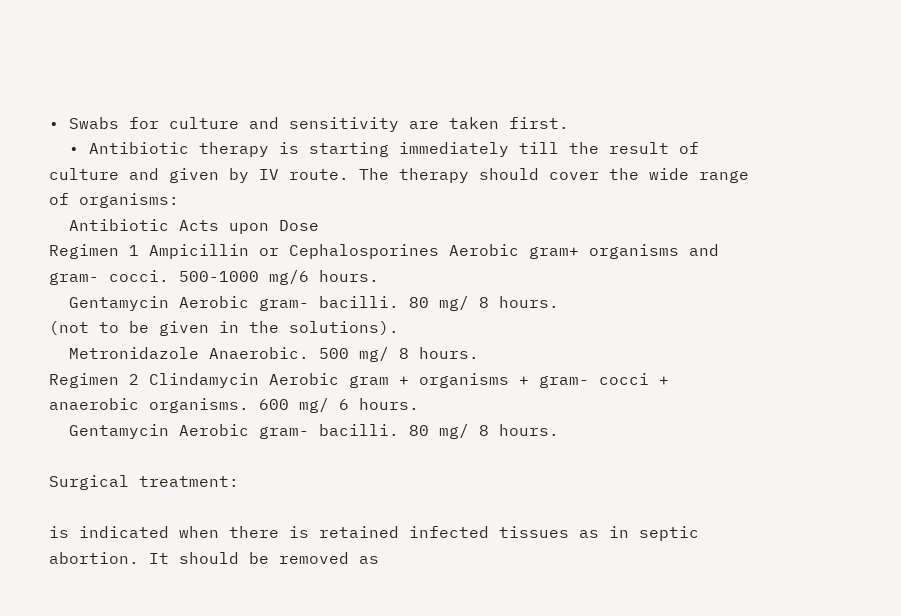• Swabs for culture and sensitivity are taken first.
  • Antibiotic therapy is starting immediately till the result of culture and given by IV route. The therapy should cover the wide range of organisms:
  Antibiotic Acts upon Dose
Regimen 1 Ampicillin or Cephalosporines Aerobic gram+ organisms and gram- cocci. 500-1000 mg/6 hours.
  Gentamycin Aerobic gram- bacilli. 80 mg/ 8 hours.
(not to be given in the solutions).
  Metronidazole Anaerobic. 500 mg/ 8 hours.
Regimen 2 Clindamycin Aerobic gram + organisms + gram- cocci + anaerobic organisms. 600 mg/ 6 hours.
  Gentamycin Aerobic gram- bacilli. 80 mg/ 8 hours.

Surgical treatment:

is indicated when there is retained infected tissues as in septic abortion. It should be removed as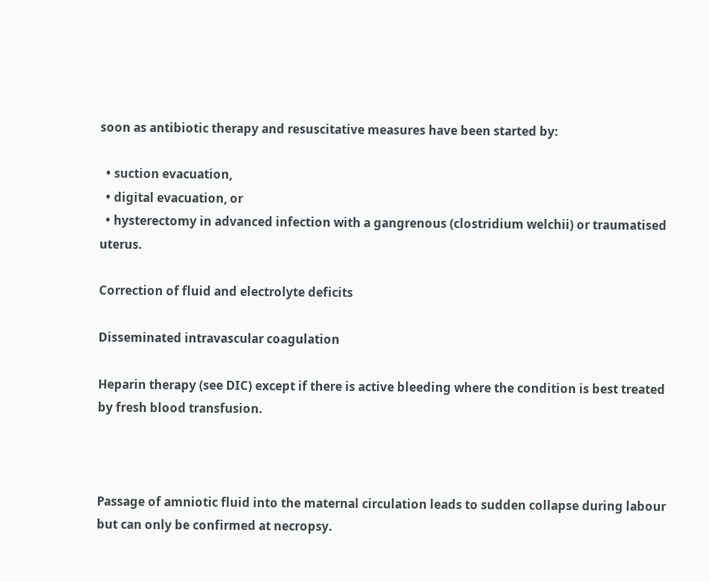soon as antibiotic therapy and resuscitative measures have been started by:

  • suction evacuation,
  • digital evacuation, or
  • hysterectomy in advanced infection with a gangrenous (clostridium welchii) or traumatised uterus.

Correction of fluid and electrolyte deficits

Disseminated intravascular coagulation

Heparin therapy (see DIC) except if there is active bleeding where the condition is best treated by fresh blood transfusion.



Passage of amniotic fluid into the maternal circulation leads to sudden collapse during labour but can only be confirmed at necropsy.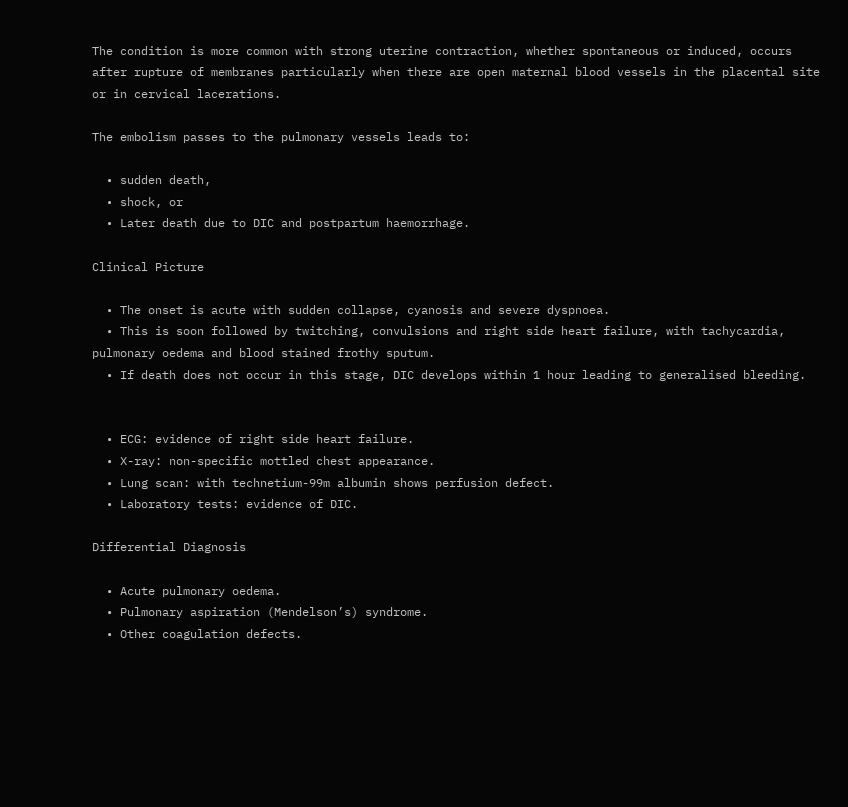The condition is more common with strong uterine contraction, whether spontaneous or induced, occurs after rupture of membranes particularly when there are open maternal blood vessels in the placental site or in cervical lacerations.

The embolism passes to the pulmonary vessels leads to:

  • sudden death,
  • shock, or
  • Later death due to DIC and postpartum haemorrhage.

Clinical Picture

  • The onset is acute with sudden collapse, cyanosis and severe dyspnoea.
  • This is soon followed by twitching, convulsions and right side heart failure, with tachycardia, pulmonary oedema and blood stained frothy sputum.
  • If death does not occur in this stage, DIC develops within 1 hour leading to generalised bleeding.


  • ECG: evidence of right side heart failure.
  • X-ray: non-specific mottled chest appearance.
  • Lung scan: with technetium-99m albumin shows perfusion defect.
  • Laboratory tests: evidence of DIC.

Differential Diagnosis

  • Acute pulmonary oedema.
  • Pulmonary aspiration (Mendelson’s) syndrome.
  • Other coagulation defects.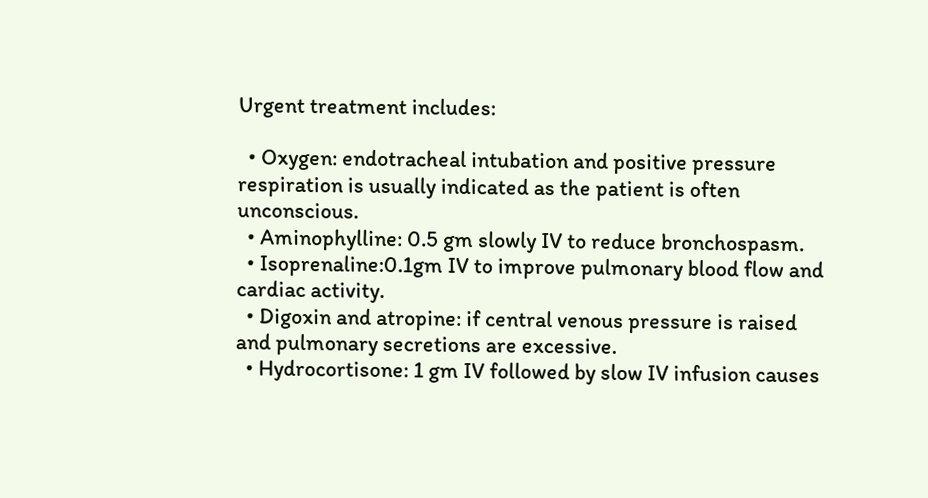Urgent treatment includes:

  • Oxygen: endotracheal intubation and positive pressure respiration is usually indicated as the patient is often unconscious.
  • Aminophylline: 0.5 gm slowly IV to reduce bronchospasm.
  • Isoprenaline:0.1gm IV to improve pulmonary blood flow and cardiac activity.
  • Digoxin and atropine: if central venous pressure is raised and pulmonary secretions are excessive.
  • Hydrocortisone: 1 gm IV followed by slow IV infusion causes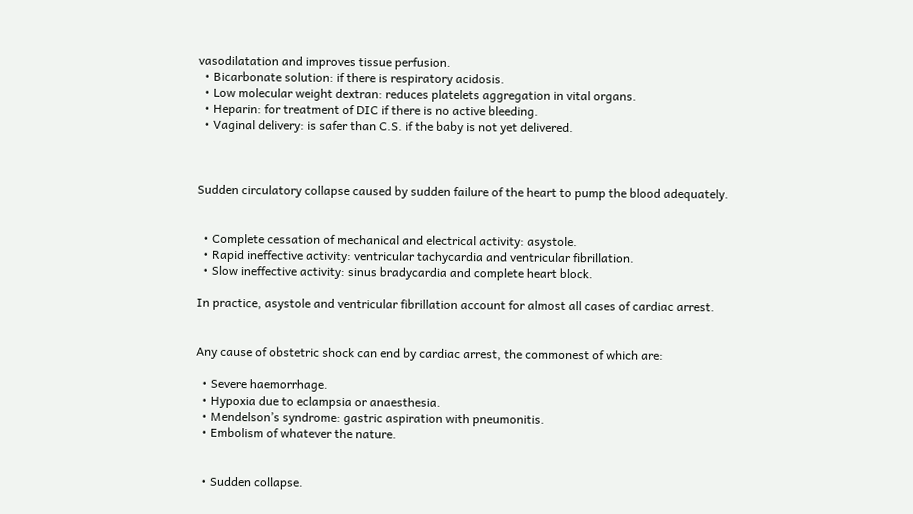vasodilatation and improves tissue perfusion.
  • Bicarbonate solution: if there is respiratory acidosis.
  • Low molecular weight dextran: reduces platelets aggregation in vital organs.
  • Heparin: for treatment of DIC if there is no active bleeding.
  • Vaginal delivery: is safer than C.S. if the baby is not yet delivered.



Sudden circulatory collapse caused by sudden failure of the heart to pump the blood adequately.


  • Complete cessation of mechanical and electrical activity: asystole.
  • Rapid ineffective activity: ventricular tachycardia and ventricular fibrillation.
  • Slow ineffective activity: sinus bradycardia and complete heart block.

In practice, asystole and ventricular fibrillation account for almost all cases of cardiac arrest.


Any cause of obstetric shock can end by cardiac arrest, the commonest of which are:

  • Severe haemorrhage.
  • Hypoxia due to eclampsia or anaesthesia.
  • Mendelson’s syndrome: gastric aspiration with pneumonitis.
  • Embolism of whatever the nature.


  • Sudden collapse.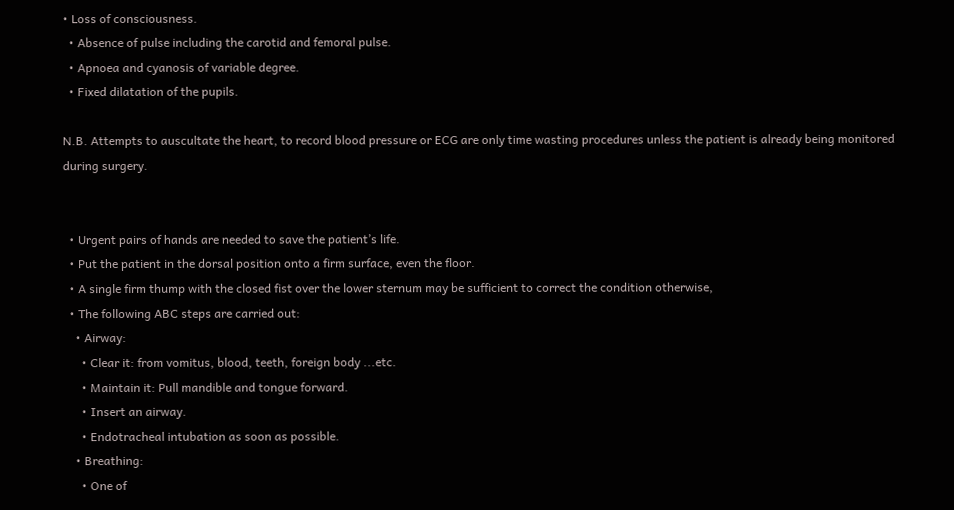• Loss of consciousness.
  • Absence of pulse including the carotid and femoral pulse.
  • Apnoea and cyanosis of variable degree.
  • Fixed dilatation of the pupils.

N.B. Attempts to auscultate the heart, to record blood pressure or ECG are only time wasting procedures unless the patient is already being monitored during surgery.


  • Urgent pairs of hands are needed to save the patient’s life.
  • Put the patient in the dorsal position onto a firm surface, even the floor.
  • A single firm thump with the closed fist over the lower sternum may be sufficient to correct the condition otherwise,
  • The following ABC steps are carried out:
    • Airway:
      • Clear it: from vomitus, blood, teeth, foreign body ...etc.
      • Maintain it: Pull mandible and tongue forward.
      • Insert an airway.
      • Endotracheal intubation as soon as possible.
    • Breathing:
      • One of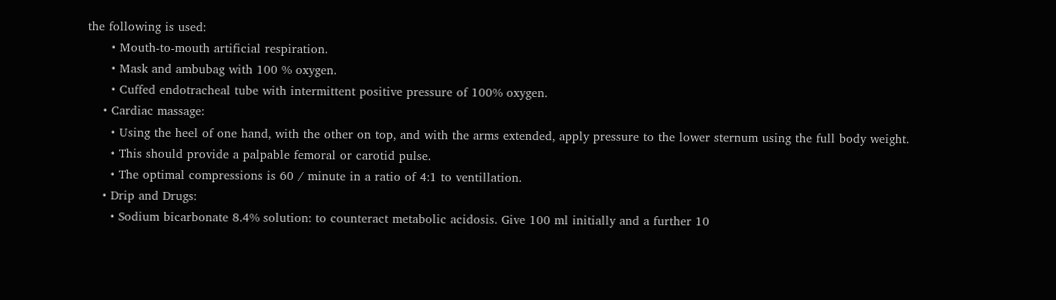the following is used:
      • Mouth-to-mouth artificial respiration.
      • Mask and ambubag with 100 % oxygen.
      • Cuffed endotracheal tube with intermittent positive pressure of 100% oxygen.
    • Cardiac massage:
      • Using the heel of one hand, with the other on top, and with the arms extended, apply pressure to the lower sternum using the full body weight.
      • This should provide a palpable femoral or carotid pulse.
      • The optimal compressions is 60 / minute in a ratio of 4:1 to ventillation.
    • Drip and Drugs:
      • Sodium bicarbonate 8.4% solution: to counteract metabolic acidosis. Give 100 ml initially and a further 10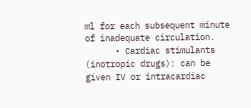ml for each subsequent minute of inadequate circulation.
      • Cardiac stimulants (inotropic drugs): can be given IV or intracardiac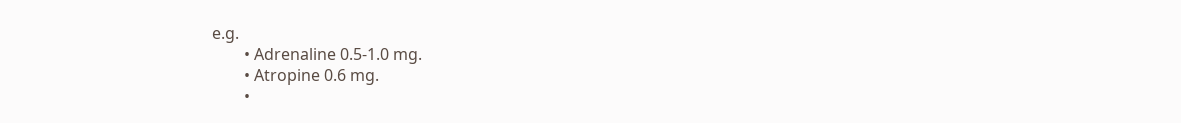e.g.
        • Adrenaline 0.5-1.0 mg.
        • Atropine 0.6 mg.
        •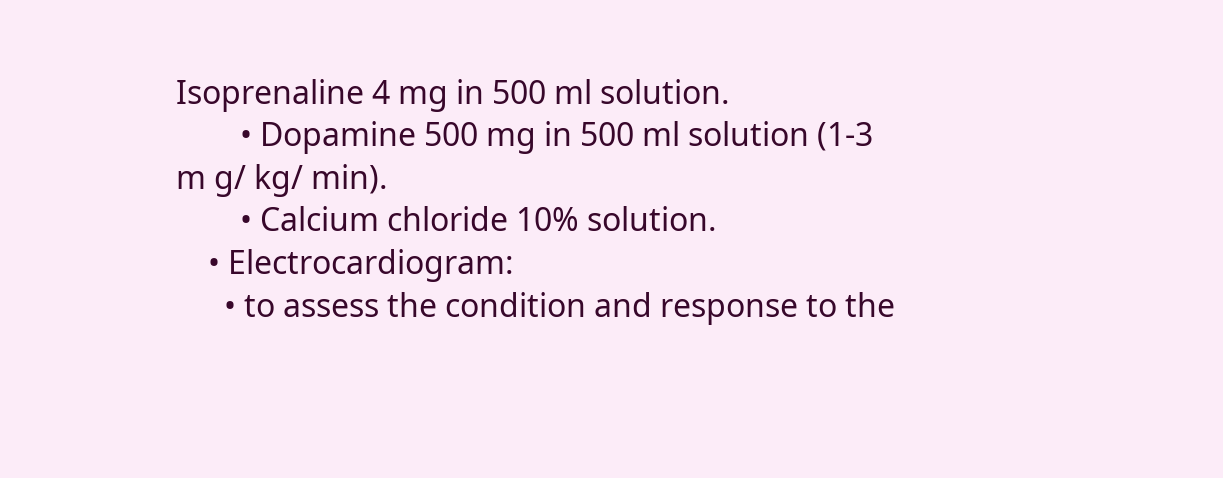Isoprenaline 4 mg in 500 ml solution.
        • Dopamine 500 mg in 500 ml solution (1-3 m g/ kg/ min).
        • Calcium chloride 10% solution.
    • Electrocardiogram:
      • to assess the condition and response to the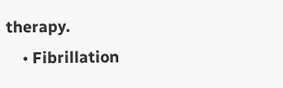therapy.
    • Fibrillation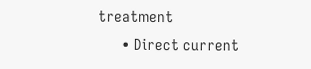treatment
      • Direct current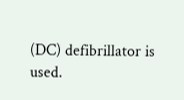(DC) defibrillator is used.